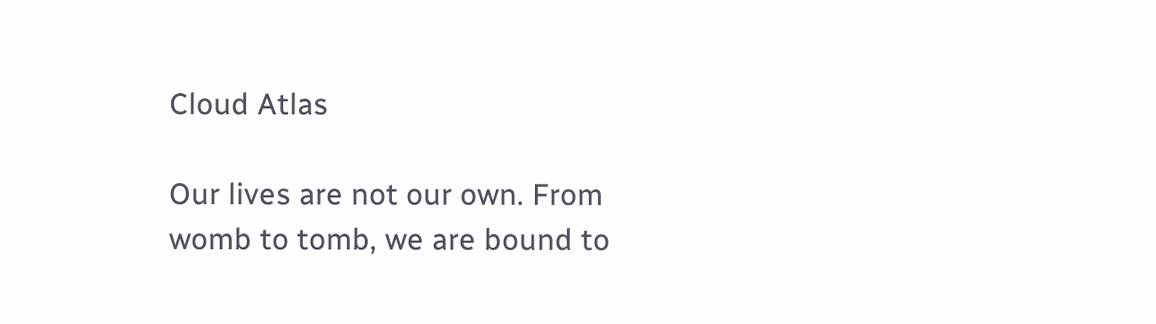Cloud Atlas

Our lives are not our own. From womb to tomb, we are bound to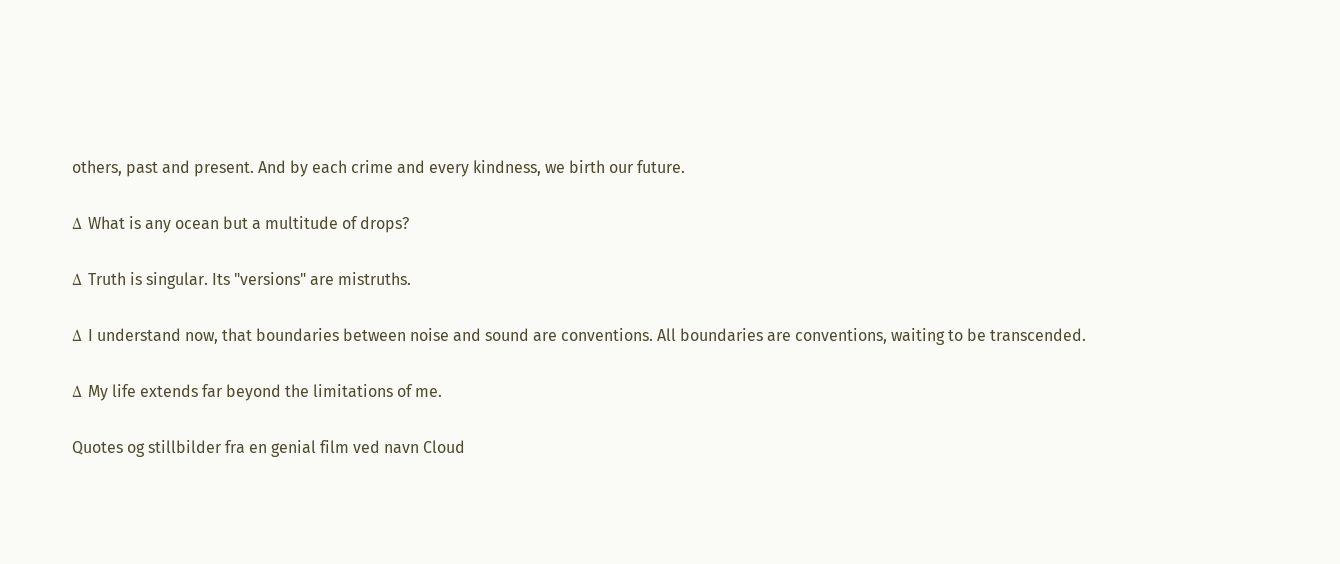others, past and present. And by each crime and every kindness, we birth our future.

Δ What is any ocean but a multitude of drops?

Δ Truth is singular. Its "versions" are mistruths.

Δ I understand now, that boundaries between noise and sound are conventions. All boundaries are conventions, waiting to be transcended.

Δ My life extends far beyond the limitations of me.

Quotes og stillbilder fra en genial film ved navn Cloud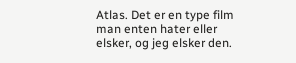Atlas. Det er en type film man enten hater eller elsker, og jeg elsker den.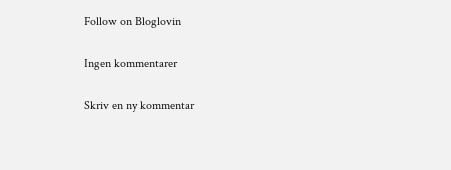Follow on Bloglovin

Ingen kommentarer

Skriv en ny kommentar